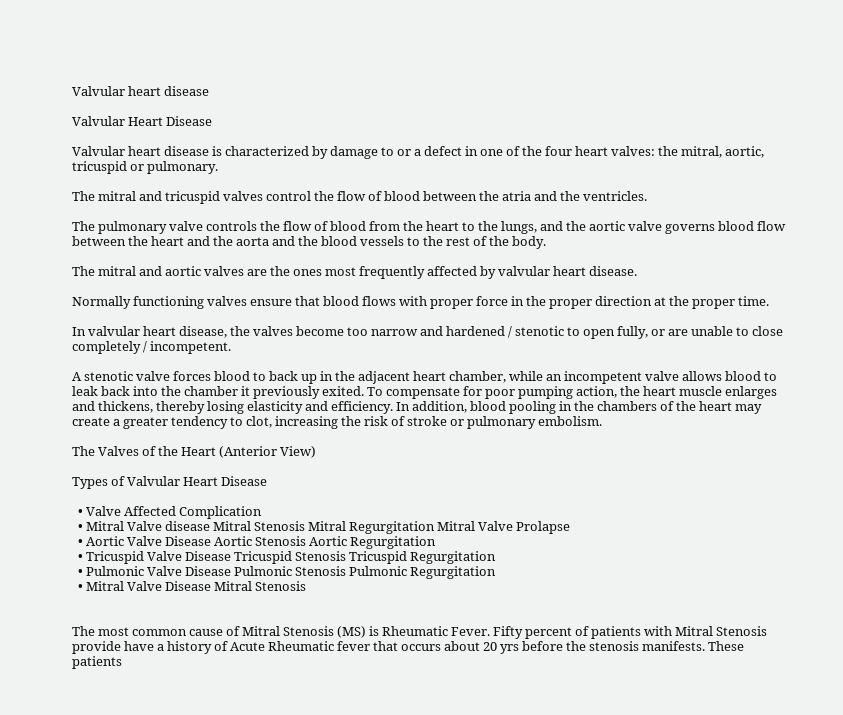Valvular heart disease

Valvular Heart Disease

Valvular heart disease is characterized by damage to or a defect in one of the four heart valves: the mitral, aortic, tricuspid or pulmonary.

The mitral and tricuspid valves control the flow of blood between the atria and the ventricles.

The pulmonary valve controls the flow of blood from the heart to the lungs, and the aortic valve governs blood flow between the heart and the aorta and the blood vessels to the rest of the body.

The mitral and aortic valves are the ones most frequently affected by valvular heart disease.

Normally functioning valves ensure that blood flows with proper force in the proper direction at the proper time.

In valvular heart disease, the valves become too narrow and hardened / stenotic to open fully, or are unable to close completely / incompetent.

A stenotic valve forces blood to back up in the adjacent heart chamber, while an incompetent valve allows blood to leak back into the chamber it previously exited. To compensate for poor pumping action, the heart muscle enlarges and thickens, thereby losing elasticity and efficiency. In addition, blood pooling in the chambers of the heart may create a greater tendency to clot, increasing the risk of stroke or pulmonary embolism.

The Valves of the Heart (Anterior View)

Types of Valvular Heart Disease

  • Valve Affected Complication
  • Mitral Valve disease Mitral Stenosis Mitral Regurgitation Mitral Valve Prolapse
  • Aortic Valve Disease Aortic Stenosis Aortic Regurgitation
  • Tricuspid Valve Disease Tricuspid Stenosis Tricuspid Regurgitation
  • Pulmonic Valve Disease Pulmonic Stenosis Pulmonic Regurgitation
  • Mitral Valve Disease Mitral Stenosis


The most common cause of Mitral Stenosis (MS) is Rheumatic Fever. Fifty percent of patients with Mitral Stenosis provide have a history of Acute Rheumatic fever that occurs about 20 yrs before the stenosis manifests. These patients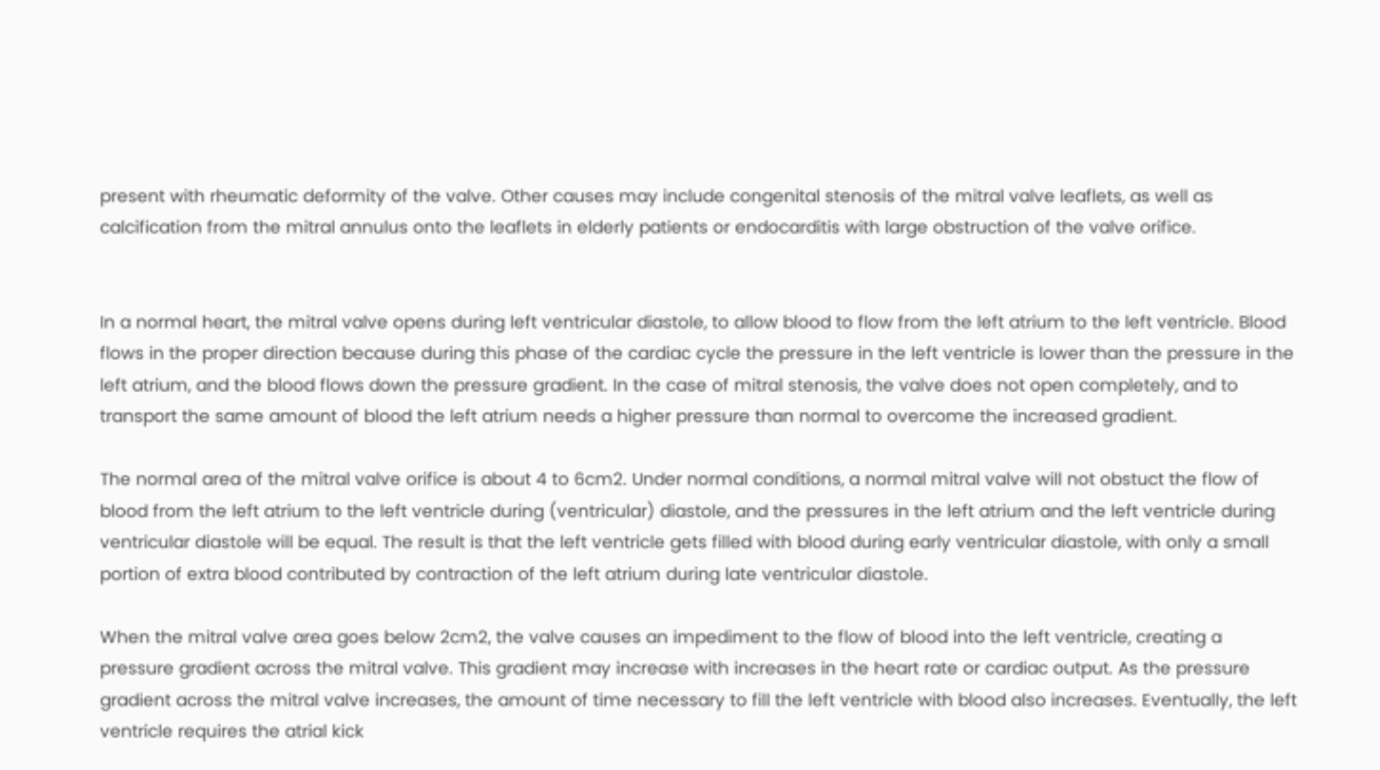present with rheumatic deformity of the valve. Other causes may include congenital stenosis of the mitral valve leaflets, as well as calcification from the mitral annulus onto the leaflets in elderly patients or endocarditis with large obstruction of the valve orifice.


In a normal heart, the mitral valve opens during left ventricular diastole, to allow blood to flow from the left atrium to the left ventricle. Blood flows in the proper direction because during this phase of the cardiac cycle the pressure in the left ventricle is lower than the pressure in the left atrium, and the blood flows down the pressure gradient. In the case of mitral stenosis, the valve does not open completely, and to transport the same amount of blood the left atrium needs a higher pressure than normal to overcome the increased gradient.

The normal area of the mitral valve orifice is about 4 to 6cm2. Under normal conditions, a normal mitral valve will not obstuct the flow of blood from the left atrium to the left ventricle during (ventricular) diastole, and the pressures in the left atrium and the left ventricle during ventricular diastole will be equal. The result is that the left ventricle gets filled with blood during early ventricular diastole, with only a small portion of extra blood contributed by contraction of the left atrium during late ventricular diastole.

When the mitral valve area goes below 2cm2, the valve causes an impediment to the flow of blood into the left ventricle, creating a pressure gradient across the mitral valve. This gradient may increase with increases in the heart rate or cardiac output. As the pressure gradient across the mitral valve increases, the amount of time necessary to fill the left ventricle with blood also increases. Eventually, the left ventricle requires the atrial kick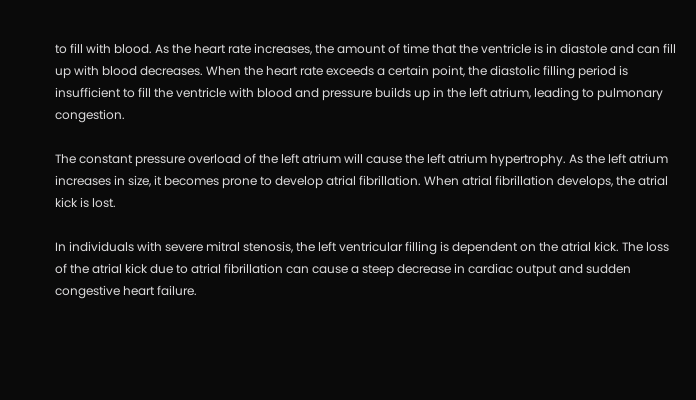to fill with blood. As the heart rate increases, the amount of time that the ventricle is in diastole and can fill up with blood decreases. When the heart rate exceeds a certain point, the diastolic filling period is insufficient to fill the ventricle with blood and pressure builds up in the left atrium, leading to pulmonary congestion.

The constant pressure overload of the left atrium will cause the left atrium hypertrophy. As the left atrium increases in size, it becomes prone to develop atrial fibrillation. When atrial fibrillation develops, the atrial kick is lost.

In individuals with severe mitral stenosis, the left ventricular filling is dependent on the atrial kick. The loss of the atrial kick due to atrial fibrillation can cause a steep decrease in cardiac output and sudden congestive heart failure.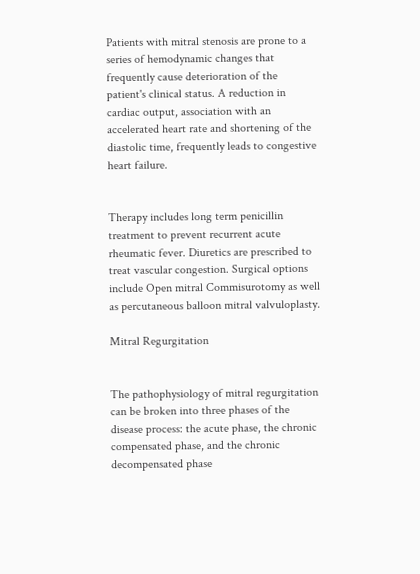Patients with mitral stenosis are prone to a series of hemodynamic changes that frequently cause deterioration of the patient's clinical status. A reduction in cardiac output, association with an accelerated heart rate and shortening of the diastolic time, frequently leads to congestive heart failure.


Therapy includes long term penicillin treatment to prevent recurrent acute rheumatic fever. Diuretics are prescribed to treat vascular congestion. Surgical options include Open mitral Commisurotomy as well as percutaneous balloon mitral valvuloplasty.

Mitral Regurgitation


The pathophysiology of mitral regurgitation can be broken into three phases of the disease process: the acute phase, the chronic compensated phase, and the chronic decompensated phase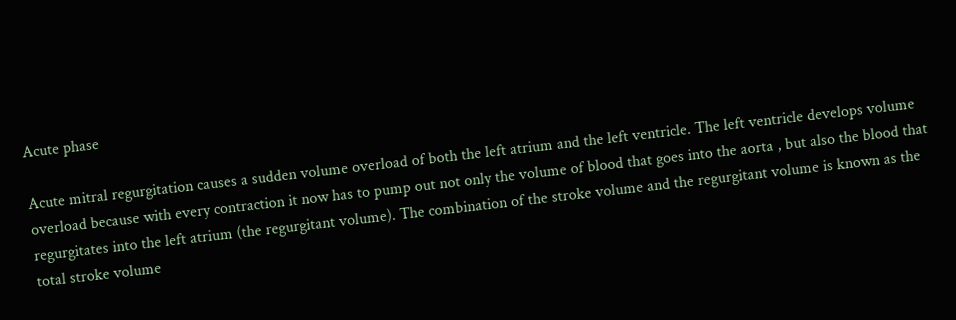Acute phase

Acute mitral regurgitation causes a sudden volume overload of both the left atrium and the left ventricle. The left ventricle develops volume overload because with every contraction it now has to pump out not only the volume of blood that goes into the aorta , but also the blood that regurgitates into the left atrium (the regurgitant volume). The combination of the stroke volume and the regurgitant volume is known as the total stroke volume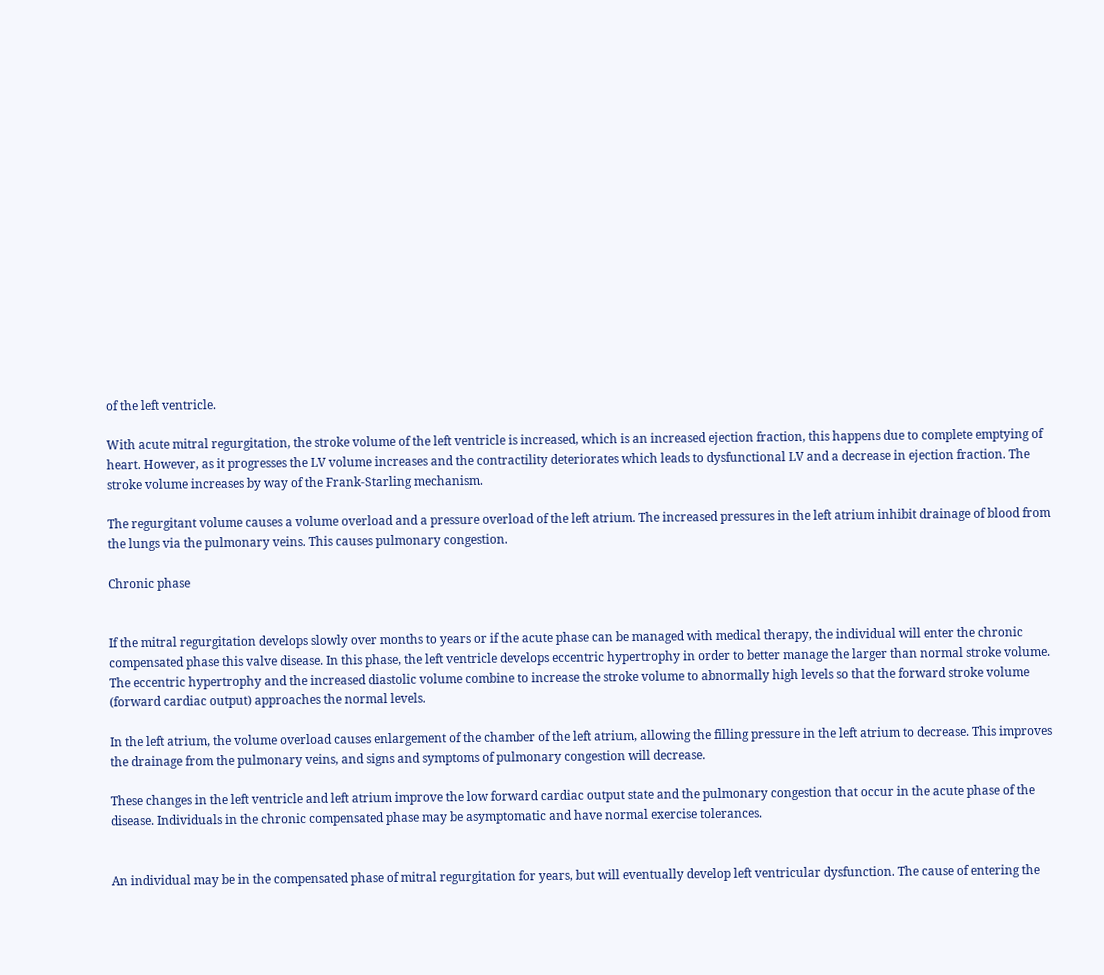of the left ventricle.

With acute mitral regurgitation, the stroke volume of the left ventricle is increased, which is an increased ejection fraction, this happens due to complete emptying of heart. However, as it progresses the LV volume increases and the contractility deteriorates which leads to dysfunctional LV and a decrease in ejection fraction. The stroke volume increases by way of the Frank-Starling mechanism.

The regurgitant volume causes a volume overload and a pressure overload of the left atrium. The increased pressures in the left atrium inhibit drainage of blood from the lungs via the pulmonary veins. This causes pulmonary congestion.

Chronic phase


If the mitral regurgitation develops slowly over months to years or if the acute phase can be managed with medical therapy, the individual will enter the chronic compensated phase this valve disease. In this phase, the left ventricle develops eccentric hypertrophy in order to better manage the larger than normal stroke volume. The eccentric hypertrophy and the increased diastolic volume combine to increase the stroke volume to abnormally high levels so that the forward stroke volume (forward cardiac output) approaches the normal levels.

In the left atrium, the volume overload causes enlargement of the chamber of the left atrium, allowing the filling pressure in the left atrium to decrease. This improves the drainage from the pulmonary veins, and signs and symptoms of pulmonary congestion will decrease.

These changes in the left ventricle and left atrium improve the low forward cardiac output state and the pulmonary congestion that occur in the acute phase of the disease. Individuals in the chronic compensated phase may be asymptomatic and have normal exercise tolerances.


An individual may be in the compensated phase of mitral regurgitation for years, but will eventually develop left ventricular dysfunction. The cause of entering the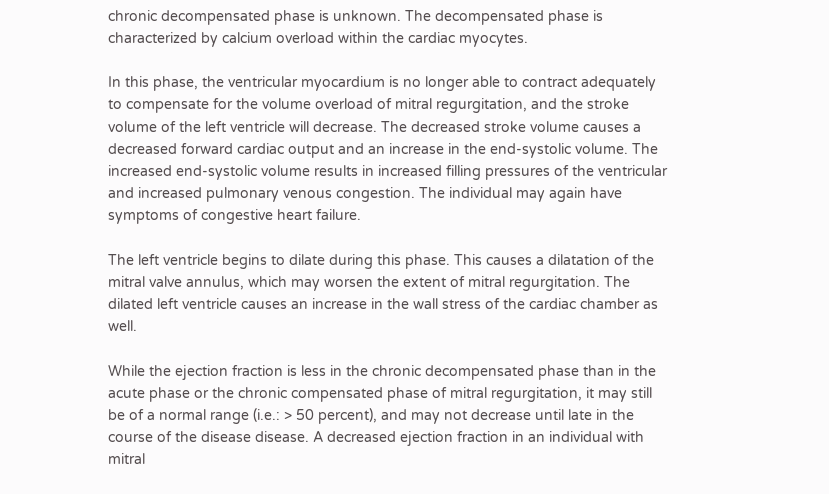chronic decompensated phase is unknown. The decompensated phase is characterized by calcium overload within the cardiac myocytes.

In this phase, the ventricular myocardium is no longer able to contract adequately to compensate for the volume overload of mitral regurgitation, and the stroke volume of the left ventricle will decrease. The decreased stroke volume causes a decreased forward cardiac output and an increase in the end-systolic volume. The increased end-systolic volume results in increased filling pressures of the ventricular and increased pulmonary venous congestion. The individual may again have symptoms of congestive heart failure.

The left ventricle begins to dilate during this phase. This causes a dilatation of the mitral valve annulus, which may worsen the extent of mitral regurgitation. The dilated left ventricle causes an increase in the wall stress of the cardiac chamber as well.

While the ejection fraction is less in the chronic decompensated phase than in the acute phase or the chronic compensated phase of mitral regurgitation, it may still be of a normal range (i.e.: > 50 percent), and may not decrease until late in the course of the disease disease. A decreased ejection fraction in an individual with mitral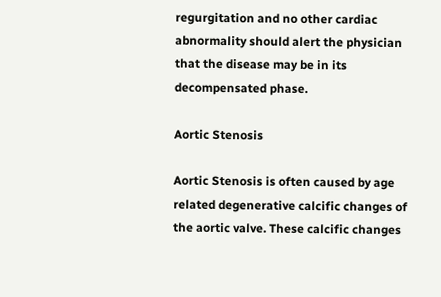regurgitation and no other cardiac abnormality should alert the physician that the disease may be in its decompensated phase.

Aortic Stenosis

Aortic Stenosis is often caused by age related degenerative calcific changes of the aortic valve. These calcific changes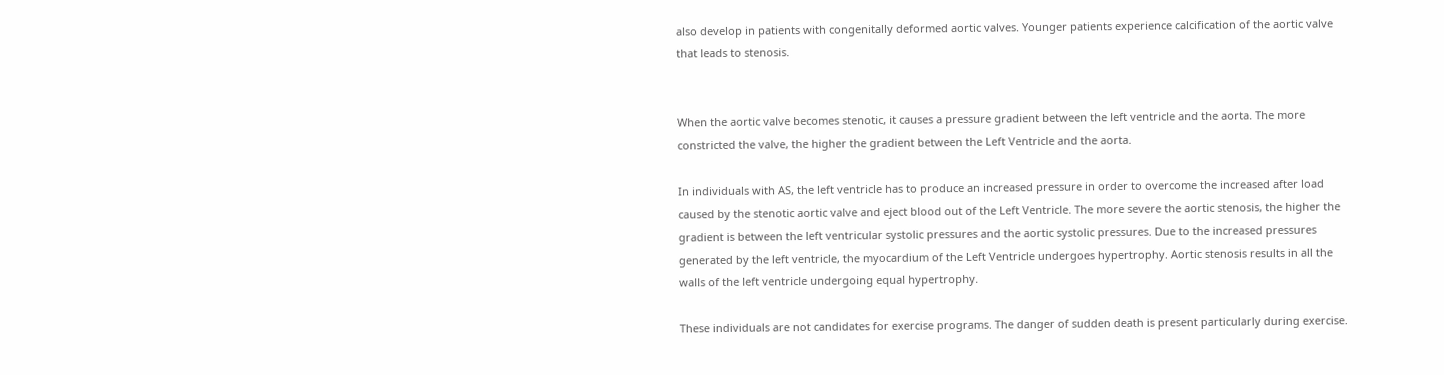also develop in patients with congenitally deformed aortic valves. Younger patients experience calcification of the aortic valve that leads to stenosis.


When the aortic valve becomes stenotic, it causes a pressure gradient between the left ventricle and the aorta. The more constricted the valve, the higher the gradient between the Left Ventricle and the aorta.

In individuals with AS, the left ventricle has to produce an increased pressure in order to overcome the increased after load caused by the stenotic aortic valve and eject blood out of the Left Ventricle. The more severe the aortic stenosis, the higher the gradient is between the left ventricular systolic pressures and the aortic systolic pressures. Due to the increased pressures generated by the left ventricle, the myocardium of the Left Ventricle undergoes hypertrophy. Aortic stenosis results in all the walls of the left ventricle undergoing equal hypertrophy.

These individuals are not candidates for exercise programs. The danger of sudden death is present particularly during exercise.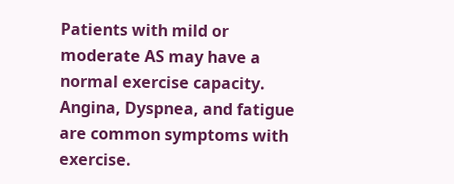Patients with mild or moderate AS may have a normal exercise capacity. Angina, Dyspnea, and fatigue are common symptoms with exercise.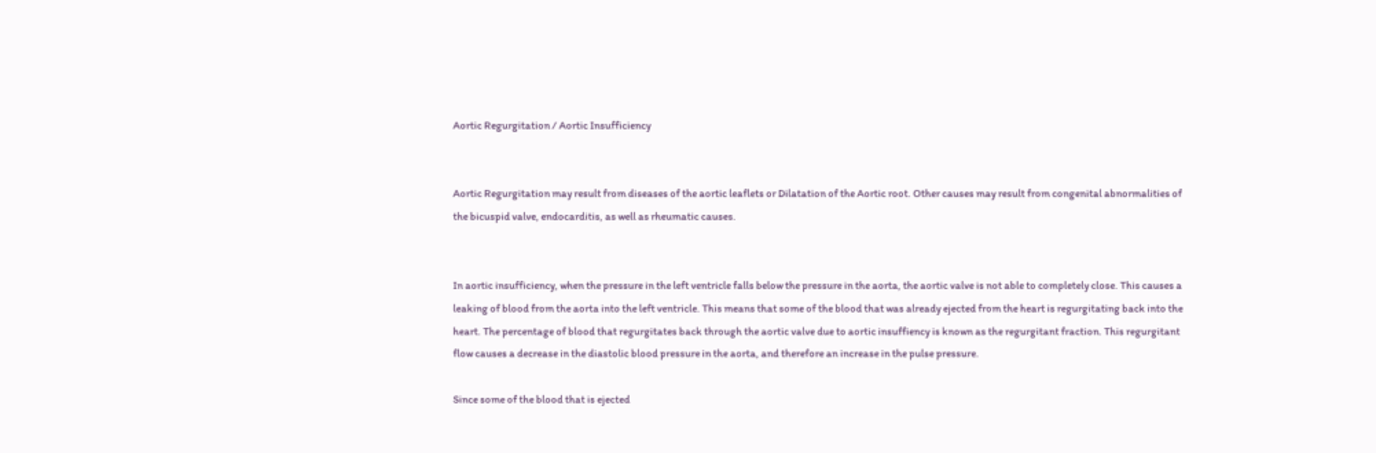Aortic Regurgitation / Aortic Insufficiency


Aortic Regurgitation may result from diseases of the aortic leaflets or Dilatation of the Aortic root. Other causes may result from congenital abnormalities of the bicuspid valve, endocarditis, as well as rheumatic causes.


In aortic insufficiency, when the pressure in the left ventricle falls below the pressure in the aorta, the aortic valve is not able to completely close. This causes a leaking of blood from the aorta into the left ventricle. This means that some of the blood that was already ejected from the heart is regurgitating back into the heart. The percentage of blood that regurgitates back through the aortic valve due to aortic insuffiency is known as the regurgitant fraction. This regurgitant flow causes a decrease in the diastolic blood pressure in the aorta, and therefore an increase in the pulse pressure.

Since some of the blood that is ejected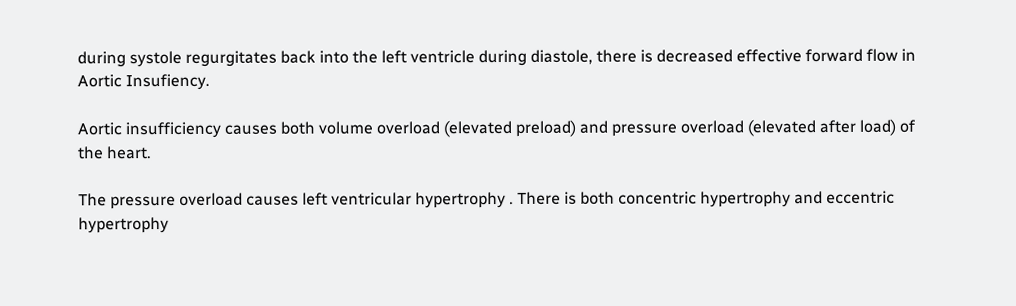during systole regurgitates back into the left ventricle during diastole, there is decreased effective forward flow in Aortic Insufiency.

Aortic insufficiency causes both volume overload (elevated preload) and pressure overload (elevated after load) of the heart.

The pressure overload causes left ventricular hypertrophy . There is both concentric hypertrophy and eccentric hypertrophy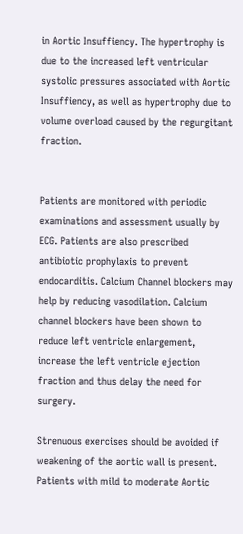in Aortic Insuffiency. The hypertrophy is due to the increased left ventricular systolic pressures associated with Aortic Insuffiency, as well as hypertrophy due to volume overload caused by the regurgitant fraction.


Patients are monitored with periodic examinations and assessment usually by ECG. Patients are also prescribed antibiotic prophylaxis to prevent endocarditis. Calcium Channel blockers may help by reducing vasodilation. Calcium channel blockers have been shown to reduce left ventricle enlargement, increase the left ventricle ejection fraction and thus delay the need for surgery.

Strenuous exercises should be avoided if weakening of the aortic wall is present. Patients with mild to moderate Aortic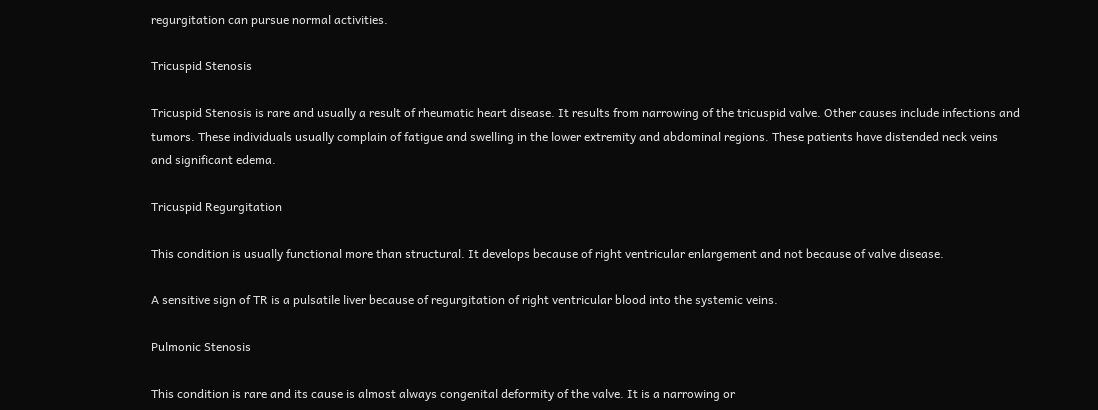regurgitation can pursue normal activities.

Tricuspid Stenosis

Tricuspid Stenosis is rare and usually a result of rheumatic heart disease. It results from narrowing of the tricuspid valve. Other causes include infections and tumors. These individuals usually complain of fatigue and swelling in the lower extremity and abdominal regions. These patients have distended neck veins and significant edema.

Tricuspid Regurgitation

This condition is usually functional more than structural. It develops because of right ventricular enlargement and not because of valve disease.

A sensitive sign of TR is a pulsatile liver because of regurgitation of right ventricular blood into the systemic veins.

Pulmonic Stenosis

This condition is rare and its cause is almost always congenital deformity of the valve. It is a narrowing or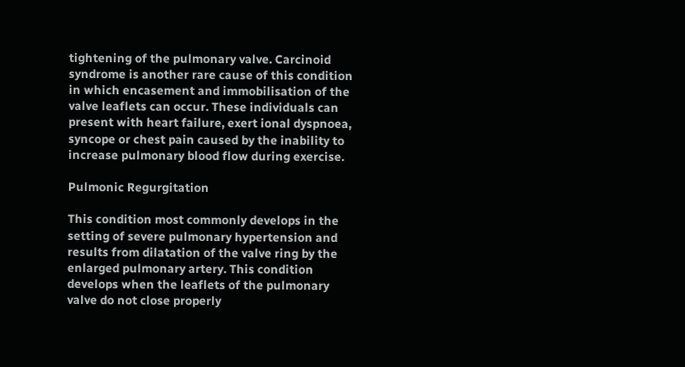tightening of the pulmonary valve. Carcinoid syndrome is another rare cause of this condition in which encasement and immobilisation of the valve leaflets can occur. These individuals can present with heart failure, exert ional dyspnoea, syncope or chest pain caused by the inability to increase pulmonary blood flow during exercise.

Pulmonic Regurgitation

This condition most commonly develops in the setting of severe pulmonary hypertension and results from dilatation of the valve ring by the enlarged pulmonary artery. This condition develops when the leaflets of the pulmonary valve do not close properly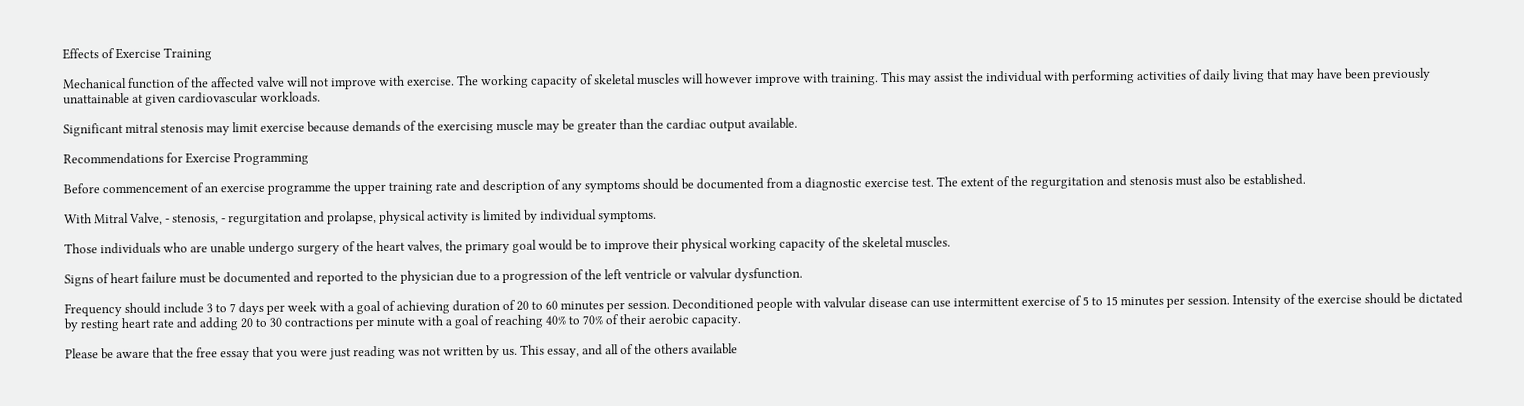Effects of Exercise Training

Mechanical function of the affected valve will not improve with exercise. The working capacity of skeletal muscles will however improve with training. This may assist the individual with performing activities of daily living that may have been previously unattainable at given cardiovascular workloads.

Significant mitral stenosis may limit exercise because demands of the exercising muscle may be greater than the cardiac output available.

Recommendations for Exercise Programming

Before commencement of an exercise programme the upper training rate and description of any symptoms should be documented from a diagnostic exercise test. The extent of the regurgitation and stenosis must also be established.

With Mitral Valve, - stenosis, - regurgitation and prolapse, physical activity is limited by individual symptoms.

Those individuals who are unable undergo surgery of the heart valves, the primary goal would be to improve their physical working capacity of the skeletal muscles.

Signs of heart failure must be documented and reported to the physician due to a progression of the left ventricle or valvular dysfunction.

Frequency should include 3 to 7 days per week with a goal of achieving duration of 20 to 60 minutes per session. Deconditioned people with valvular disease can use intermittent exercise of 5 to 15 minutes per session. Intensity of the exercise should be dictated by resting heart rate and adding 20 to 30 contractions per minute with a goal of reaching 40% to 70% of their aerobic capacity.

Please be aware that the free essay that you were just reading was not written by us. This essay, and all of the others available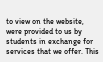to view on the website, were provided to us by students in exchange for services that we offer. This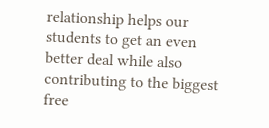relationship helps our students to get an even better deal while also contributing to the biggest free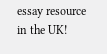essay resource in the UK!